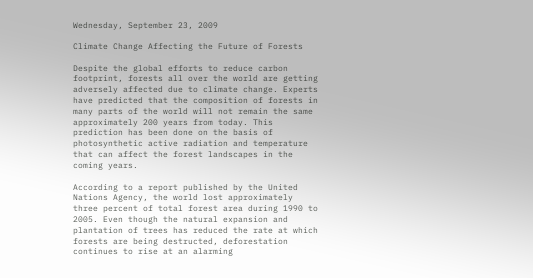Wednesday, September 23, 2009

Climate Change Affecting the Future of Forests

Despite the global efforts to reduce carbon footprint, forests all over the world are getting adversely affected due to climate change. Experts have predicted that the composition of forests in many parts of the world will not remain the same approximately 200 years from today. This prediction has been done on the basis of photosynthetic active radiation and temperature that can affect the forest landscapes in the coming years.

According to a report published by the United Nations Agency, the world lost approximately three percent of total forest area during 1990 to 2005. Even though the natural expansion and plantation of trees has reduced the rate at which forests are being destructed, deforestation continues to rise at an alarming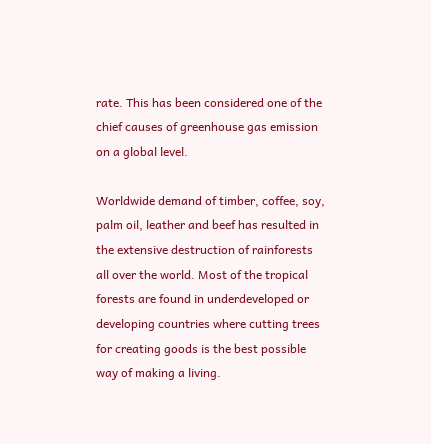rate. This has been considered one of the chief causes of greenhouse gas emission on a global level.

Worldwide demand of timber, coffee, soy, palm oil, leather and beef has resulted in the extensive destruction of rainforests all over the world. Most of the tropical forests are found in underdeveloped or developing countries where cutting trees for creating goods is the best possible way of making a living.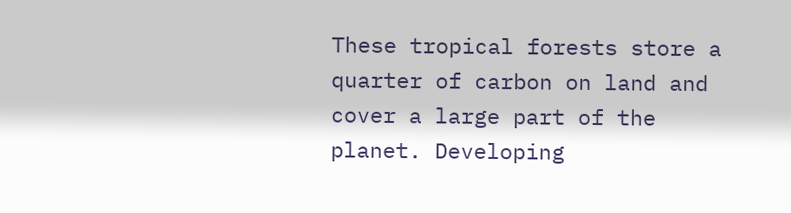These tropical forests store a quarter of carbon on land and cover a large part of the planet. Developing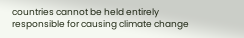countries cannot be held entirely responsible for causing climate change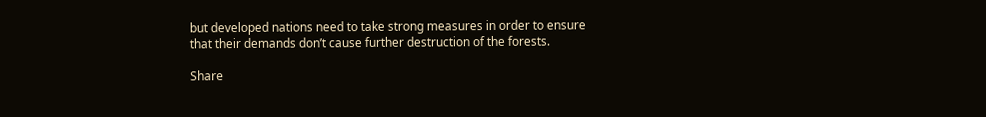but developed nations need to take strong measures in order to ensure that their demands don’t cause further destruction of the forests.

Share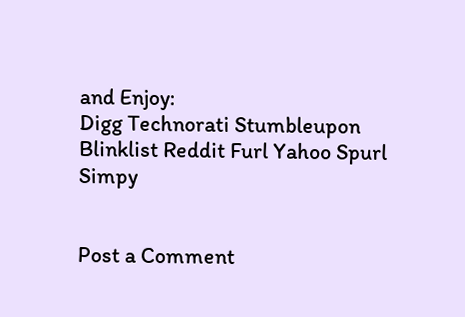and Enjoy:
Digg Technorati Stumbleupon Blinklist Reddit Furl Yahoo Spurl Simpy


Post a Comment